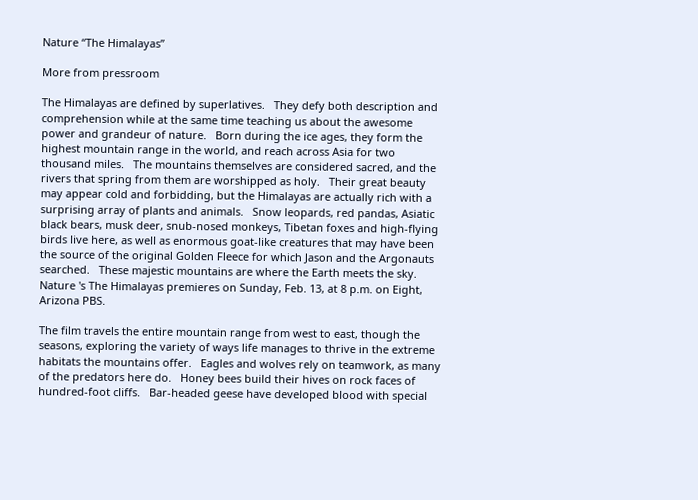Nature “The Himalayas”

More from pressroom

The Himalayas are defined by superlatives.   They defy both description and comprehension while at the same time teaching us about the awesome power and grandeur of nature.   Born during the ice ages, they form the highest mountain range in the world, and reach across Asia for two thousand miles.   The mountains themselves are considered sacred, and the rivers that spring from them are worshipped as holy.   Their great beauty may appear cold and forbidding, but the Himalayas are actually rich with a surprising array of plants and animals.   Snow leopards, red pandas, Asiatic black bears, musk deer, snub-nosed monkeys, Tibetan foxes and high-flying birds live here, as well as enormous goat-like creatures that may have been the source of the original Golden Fleece for which Jason and the Argonauts searched.   These majestic mountains are where the Earth meets the sky.   Nature 's The Himalayas premieres on Sunday, Feb. 13, at 8 p.m. on Eight, Arizona PBS.

The film travels the entire mountain range from west to east, though the seasons, exploring the variety of ways life manages to thrive in the extreme habitats the mountains offer.   Eagles and wolves rely on teamwork, as many of the predators here do.   Honey bees build their hives on rock faces of hundred-foot cliffs.   Bar-headed geese have developed blood with special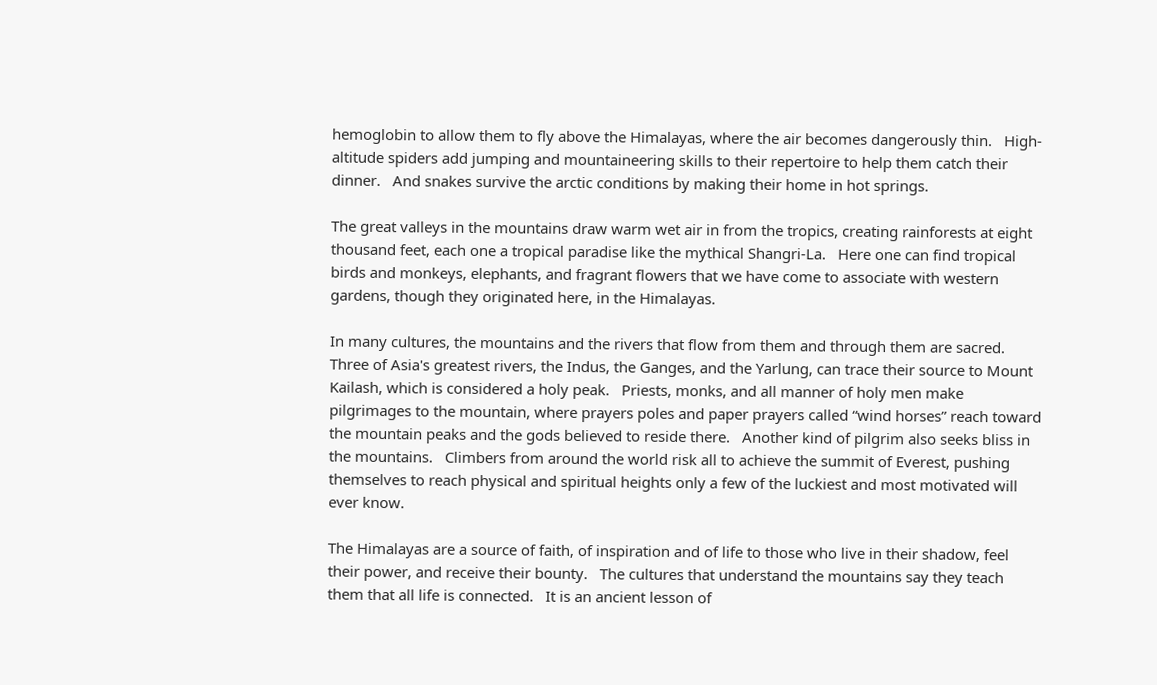hemoglobin to allow them to fly above the Himalayas, where the air becomes dangerously thin.   High-altitude spiders add jumping and mountaineering skills to their repertoire to help them catch their dinner.   And snakes survive the arctic conditions by making their home in hot springs.

The great valleys in the mountains draw warm wet air in from the tropics, creating rainforests at eight thousand feet, each one a tropical paradise like the mythical Shangri-La.   Here one can find tropical birds and monkeys, elephants, and fragrant flowers that we have come to associate with western gardens, though they originated here, in the Himalayas.

In many cultures, the mountains and the rivers that flow from them and through them are sacred.   Three of Asia's greatest rivers, the Indus, the Ganges, and the Yarlung, can trace their source to Mount Kailash, which is considered a holy peak.   Priests, monks, and all manner of holy men make pilgrimages to the mountain, where prayers poles and paper prayers called “wind horses” reach toward the mountain peaks and the gods believed to reside there.   Another kind of pilgrim also seeks bliss in the mountains.   Climbers from around the world risk all to achieve the summit of Everest, pushing themselves to reach physical and spiritual heights only a few of the luckiest and most motivated will ever know.

The Himalayas are a source of faith, of inspiration and of life to those who live in their shadow, feel their power, and receive their bounty.   The cultures that understand the mountains say they teach them that all life is connected.   It is an ancient lesson of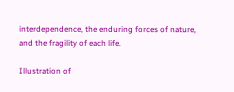interdependence, the enduring forces of nature, and the fragility of each life.

Illustration of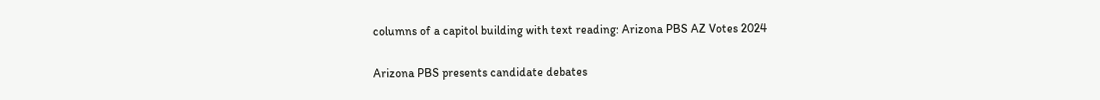columns of a capitol building with text reading: Arizona PBS AZ Votes 2024

Arizona PBS presents candidate debates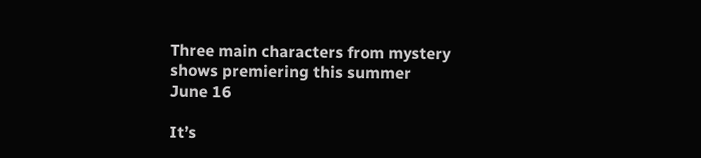Three main characters from mystery shows premiering this summer
June 16

It’s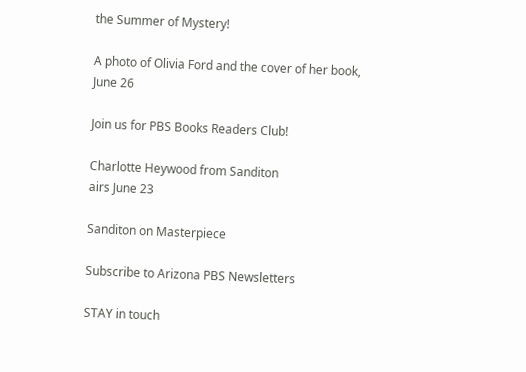the Summer of Mystery!

A photo of Olivia Ford and the cover of her book,
June 26

Join us for PBS Books Readers Club!

Charlotte Heywood from Sanditon
airs June 23

Sanditon on Masterpiece

Subscribe to Arizona PBS Newsletters

STAY in touch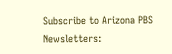Subscribe to Arizona PBS Newsletters: